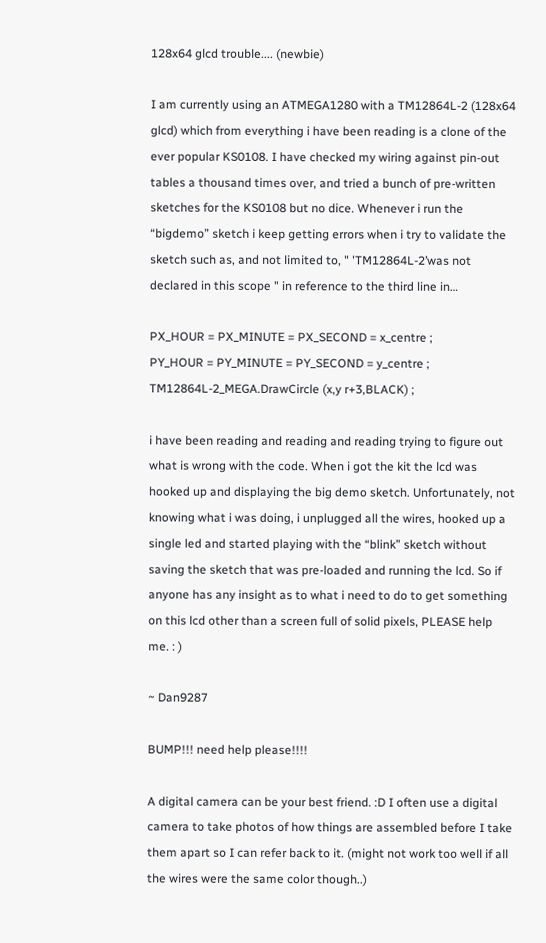128x64 glcd trouble.... (newbie)

I am currently using an ATMEGA1280 with a TM12864L-2 (128x64 glcd) which from everything i have been reading is a clone of the ever popular KS0108. I have checked my wiring against pin-out tables a thousand times over, and tried a bunch of pre-written sketches for the KS0108 but no dice. Whenever i run the “bigdemo” sketch i keep getting errors when i try to validate the sketch such as, and not limited to, " 'TM12864L-2’was not declared in this scope " in reference to the third line in…

PX_HOUR = PX_MINUTE = PX_SECOND = x_centre ;
PY_HOUR = PY_MINUTE = PY_SECOND = y_centre ;
TM12864L-2_MEGA.DrawCircle (x,y r+3,BLACK) ;

i have been reading and reading and reading trying to figure out what is wrong with the code. When i got the kit the lcd was hooked up and displaying the big demo sketch. Unfortunately, not knowing what i was doing, i unplugged all the wires, hooked up a single led and started playing with the “blink” sketch without saving the sketch that was pre-loaded and running the lcd. So if anyone has any insight as to what i need to do to get something on this lcd other than a screen full of solid pixels, PLEASE help me. : )

~ Dan9287

BUMP!!! need help please!!!!

A digital camera can be your best friend. :D I often use a digital camera to take photos of how things are assembled before I take them apart so I can refer back to it. (might not work too well if all the wires were the same color though..)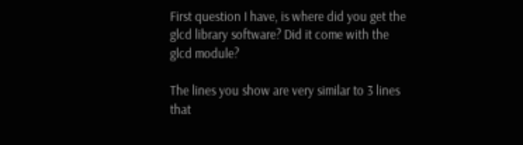First question I have, is where did you get the glcd library software? Did it come with the glcd module?

The lines you show are very similar to 3 lines that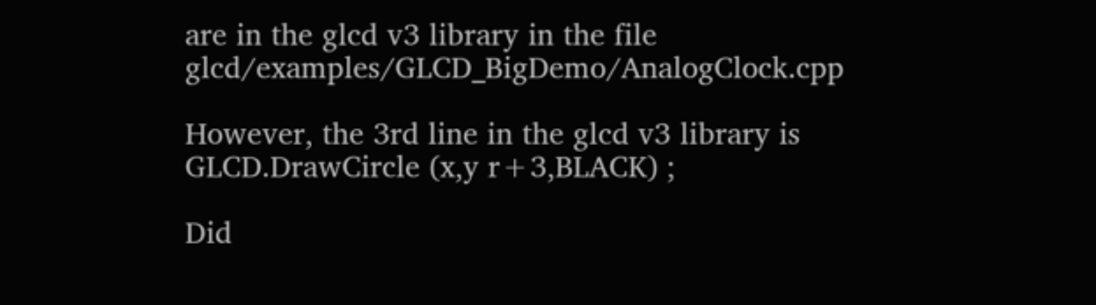are in the glcd v3 library in the file glcd/examples/GLCD_BigDemo/AnalogClock.cpp

However, the 3rd line in the glcd v3 library is GLCD.DrawCircle (x,y r+3,BLACK) ;

Did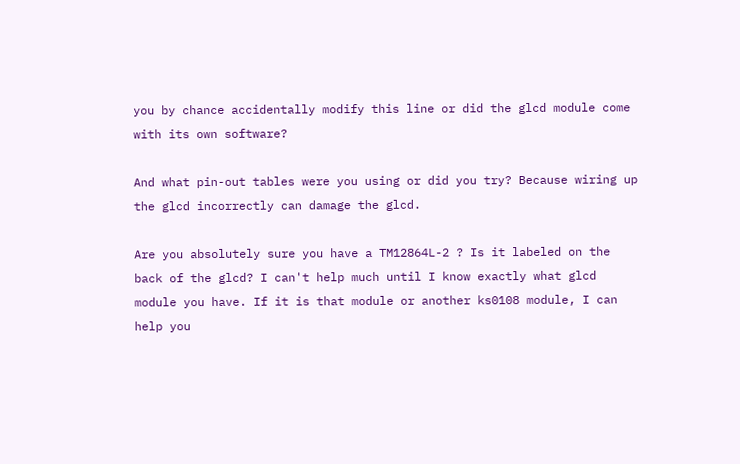you by chance accidentally modify this line or did the glcd module come with its own software?

And what pin-out tables were you using or did you try? Because wiring up the glcd incorrectly can damage the glcd.

Are you absolutely sure you have a TM12864L-2 ? Is it labeled on the back of the glcd? I can't help much until I know exactly what glcd module you have. If it is that module or another ks0108 module, I can help you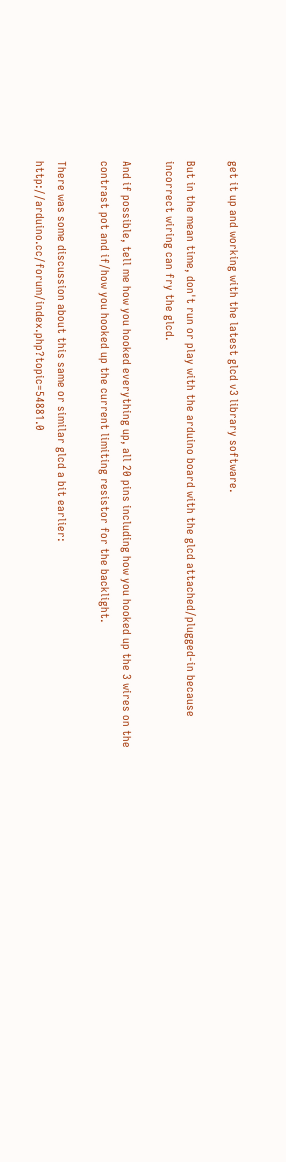get it up and working with the latest glcd v3 library software.

But in the mean time, don't run or play with the arduino board with the glcd attached/plugged-in because incorrect wiring can fry the glcd.

And if possible, tell me how you hooked everything up, all 20 pins including how you hooked up the 3 wires on the contrast pot and if/how you hooked up the current limiting resistor for the backlight.

There was some discussion about this same or similar glcd a bit earlier: http://arduino.cc/forum/index.php?topic=54881.0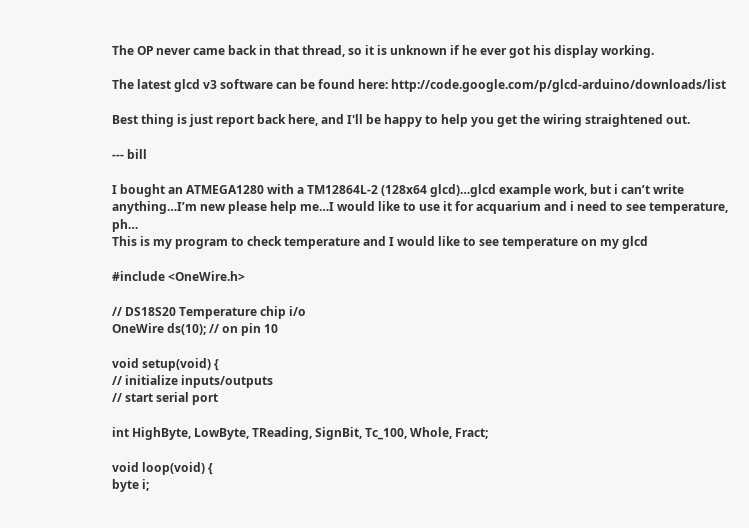The OP never came back in that thread, so it is unknown if he ever got his display working.

The latest glcd v3 software can be found here: http://code.google.com/p/glcd-arduino/downloads/list

Best thing is just report back here, and I'll be happy to help you get the wiring straightened out.

--- bill

I bought an ATMEGA1280 with a TM12864L-2 (128x64 glcd)…glcd example work, but i can’t write anything…I’m new please help me…I would like to use it for acquarium and i need to see temperature, ph…
This is my program to check temperature and I would like to see temperature on my glcd

#include <OneWire.h>

// DS18S20 Temperature chip i/o
OneWire ds(10); // on pin 10

void setup(void) {
// initialize inputs/outputs
// start serial port

int HighByte, LowByte, TReading, SignBit, Tc_100, Whole, Fract;

void loop(void) {
byte i;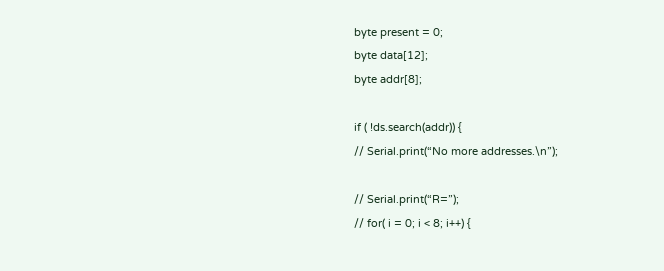byte present = 0;
byte data[12];
byte addr[8];

if ( !ds.search(addr)) {
// Serial.print(“No more addresses.\n”);

// Serial.print(“R=”);
// for( i = 0; i < 8; i++) {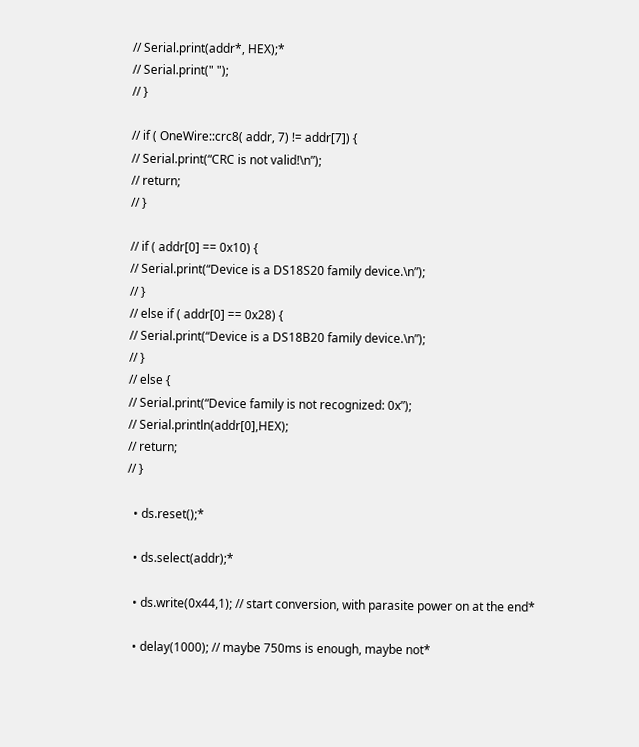// Serial.print(addr*, HEX);*
// Serial.print(" ");
// }

// if ( OneWire::crc8( addr, 7) != addr[7]) {
// Serial.print(“CRC is not valid!\n”);
// return;
// }

// if ( addr[0] == 0x10) {
// Serial.print(“Device is a DS18S20 family device.\n”);
// }
// else if ( addr[0] == 0x28) {
// Serial.print(“Device is a DS18B20 family device.\n”);
// }
// else {
// Serial.print(“Device family is not recognized: 0x”);
// Serial.println(addr[0],HEX);
// return;
// }

  • ds.reset();*

  • ds.select(addr);*

  • ds.write(0x44,1); // start conversion, with parasite power on at the end*

  • delay(1000); // maybe 750ms is enough, maybe not*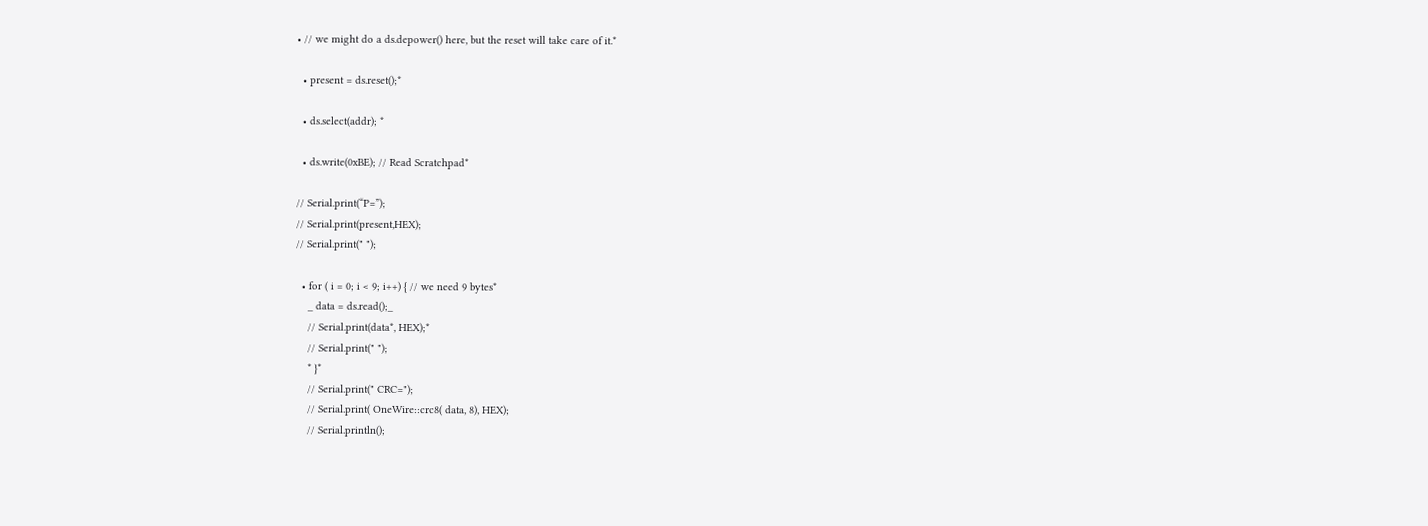• // we might do a ds.depower() here, but the reset will take care of it.*

  • present = ds.reset();*

  • ds.select(addr); *

  • ds.write(0xBE); // Read Scratchpad*

// Serial.print(“P=”);
// Serial.print(present,HEX);
// Serial.print(" ");

  • for ( i = 0; i < 9; i++) { // we need 9 bytes*
    _ data = ds.read();_
    // Serial.print(data*, HEX);*
    // Serial.print(" ");
    * }*
    // Serial.print(" CRC=");
    // Serial.print( OneWire::crc8( data, 8), HEX);
    // Serial.println();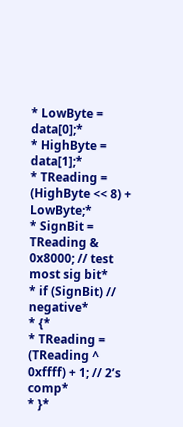* LowByte = data[0];*
* HighByte = data[1];*
* TReading = (HighByte << 8) + LowByte;*
* SignBit = TReading & 0x8000; // test most sig bit*
* if (SignBit) // negative*
* {*
* TReading = (TReading ^ 0xffff) + 1; // 2’s comp*
* }*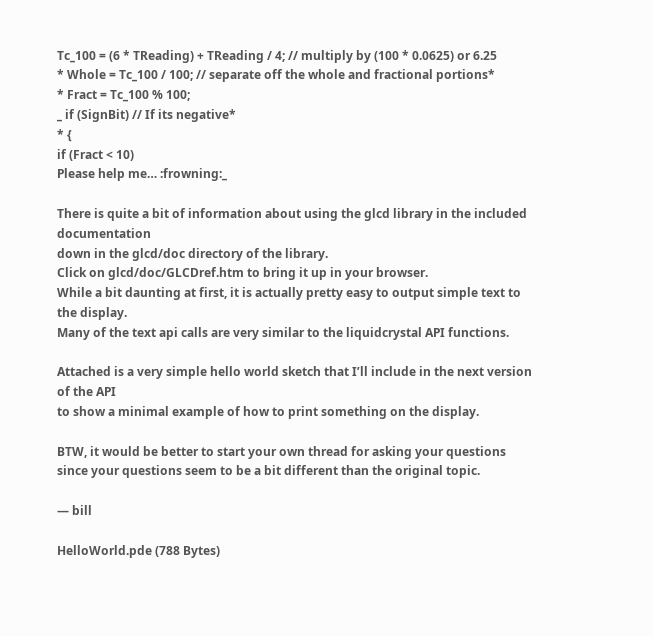Tc_100 = (6 * TReading) + TReading / 4; // multiply by (100 * 0.0625) or 6.25
* Whole = Tc_100 / 100; // separate off the whole and fractional portions*
* Fract = Tc_100 % 100;
_ if (SignBit) // If its negative*
* {
if (Fract < 10)
Please help me… :frowning:_

There is quite a bit of information about using the glcd library in the included documentation
down in the glcd/doc directory of the library.
Click on glcd/doc/GLCDref.htm to bring it up in your browser.
While a bit daunting at first, it is actually pretty easy to output simple text to the display.
Many of the text api calls are very similar to the liquidcrystal API functions.

Attached is a very simple hello world sketch that I’ll include in the next version of the API
to show a minimal example of how to print something on the display.

BTW, it would be better to start your own thread for asking your questions
since your questions seem to be a bit different than the original topic.

— bill

HelloWorld.pde (788 Bytes)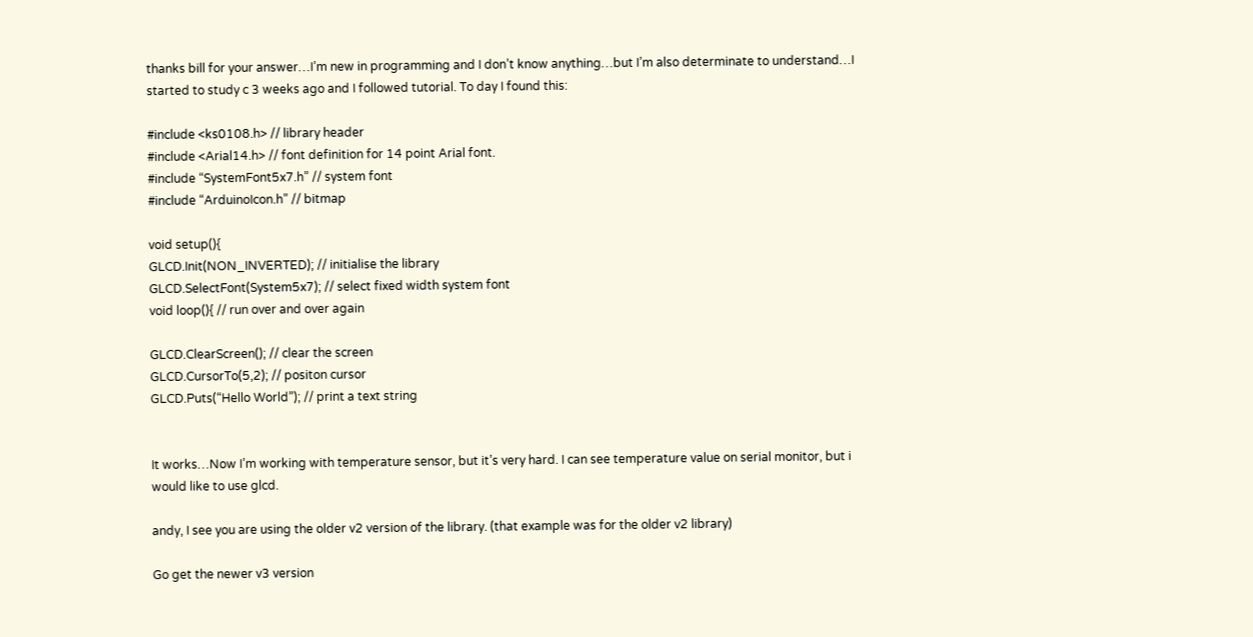thanks bill for your answer…I’m new in programming and I don’t know anything…but I’m also determinate to understand…I started to study c 3 weeks ago and I followed tutorial. To day I found this:

#include <ks0108.h> // library header
#include <Arial14.h> // font definition for 14 point Arial font.
#include “SystemFont5x7.h” // system font
#include “ArduinoIcon.h” // bitmap

void setup(){
GLCD.Init(NON_INVERTED); // initialise the library
GLCD.SelectFont(System5x7); // select fixed width system font
void loop(){ // run over and over again

GLCD.ClearScreen(); // clear the screen
GLCD.CursorTo(5,2); // positon cursor
GLCD.Puts(“Hello World”); // print a text string


It works…Now I’m working with temperature sensor, but it’s very hard. I can see temperature value on serial monitor, but i would like to use glcd.

andy, I see you are using the older v2 version of the library. (that example was for the older v2 library)

Go get the newer v3 version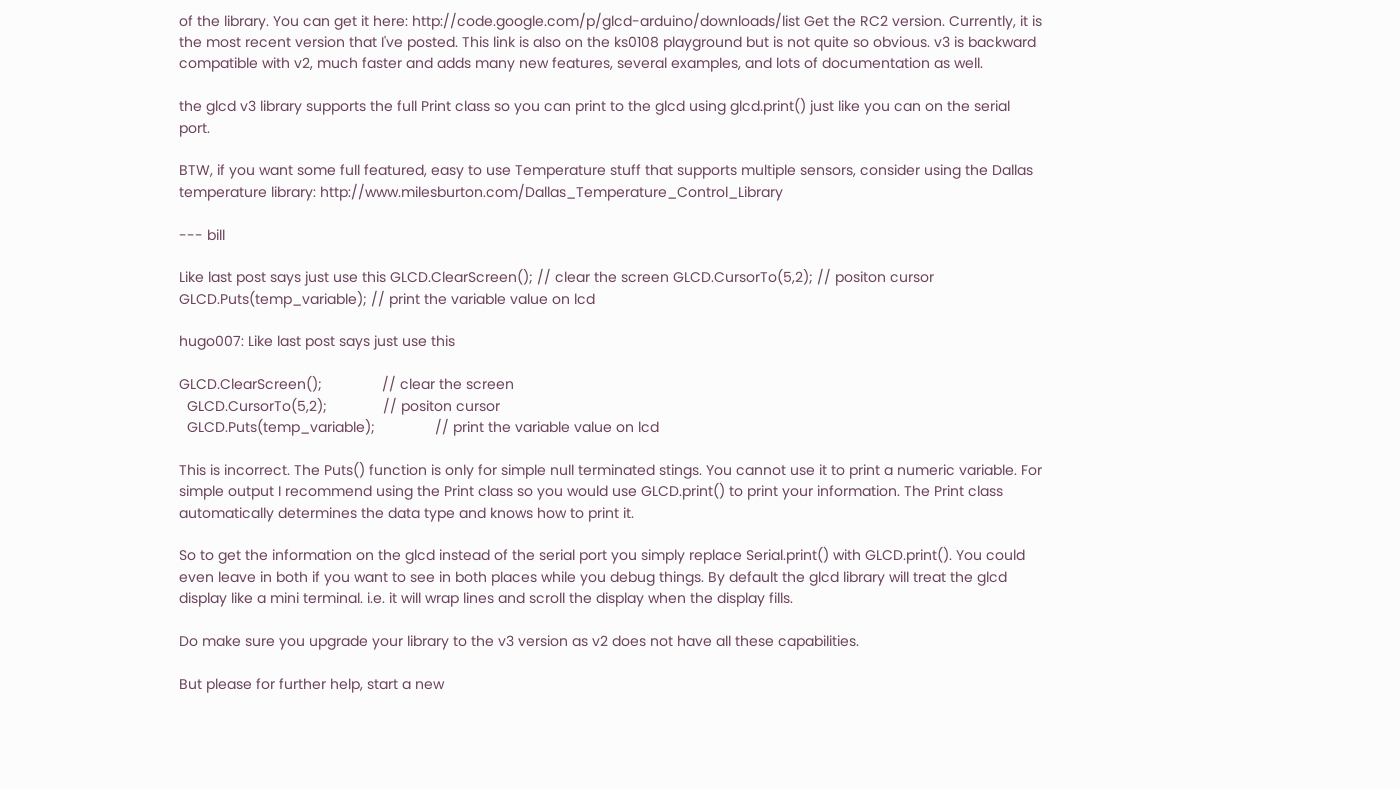of the library. You can get it here: http://code.google.com/p/glcd-arduino/downloads/list Get the RC2 version. Currently, it is the most recent version that I've posted. This link is also on the ks0108 playground but is not quite so obvious. v3 is backward compatible with v2, much faster and adds many new features, several examples, and lots of documentation as well.

the glcd v3 library supports the full Print class so you can print to the glcd using glcd.print() just like you can on the serial port.

BTW, if you want some full featured, easy to use Temperature stuff that supports multiple sensors, consider using the Dallas temperature library: http://www.milesburton.com/Dallas_Temperature_Control_Library

--- bill

Like last post says just use this GLCD.ClearScreen(); // clear the screen GLCD.CursorTo(5,2); // positon cursor GLCD.Puts(temp_variable); // print the variable value on lcd

hugo007: Like last post says just use this

GLCD.ClearScreen();               // clear the screen
  GLCD.CursorTo(5,2);              // positon cursor
  GLCD.Puts(temp_variable);               // print the variable value on lcd

This is incorrect. The Puts() function is only for simple null terminated stings. You cannot use it to print a numeric variable. For simple output I recommend using the Print class so you would use GLCD.print() to print your information. The Print class automatically determines the data type and knows how to print it.

So to get the information on the glcd instead of the serial port you simply replace Serial.print() with GLCD.print(). You could even leave in both if you want to see in both places while you debug things. By default the glcd library will treat the glcd display like a mini terminal. i.e. it will wrap lines and scroll the display when the display fills.

Do make sure you upgrade your library to the v3 version as v2 does not have all these capabilities.

But please for further help, start a new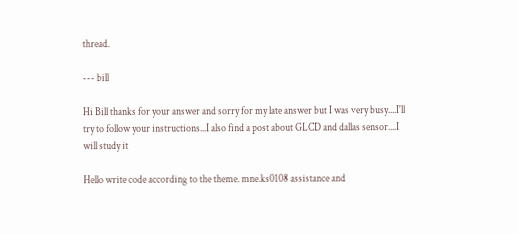thread.

--- bill

Hi Bill thanks for your answer and sorry for my late answer but I was very busy....I'll try to follow your instructions...I also find a post about GLCD and dallas sensor....I will study it

Hello write code according to the theme. mne.ks0108 assistance and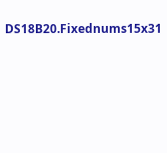DS18B20.Fixednums15x31